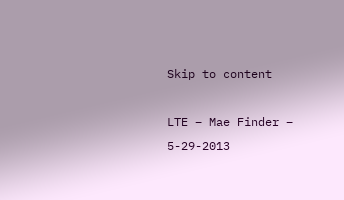Skip to content

LTE – Mae Finder – 5-29-2013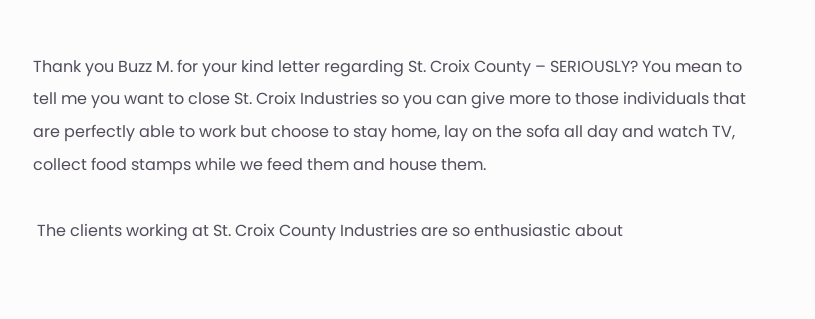Thank you Buzz M. for your kind letter regarding St. Croix County – SERIOUSLY? You mean to tell me you want to close St. Croix Industries so you can give more to those individuals that are perfectly able to work but choose to stay home, lay on the sofa all day and watch TV, collect food stamps while we feed them and house them.

 The clients working at St. Croix County Industries are so enthusiastic about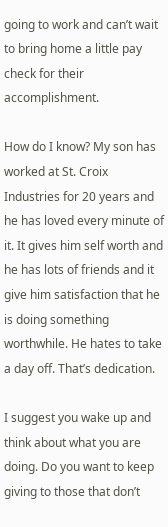going to work and can’t wait to bring home a little pay check for their accomplishment.

How do I know? My son has worked at St. Croix Industries for 20 years and he has loved every minute of it. It gives him self worth and he has lots of friends and it give him satisfaction that he is doing something worthwhile. He hates to take a day off. That’s dedication.

I suggest you wake up and think about what you are doing. Do you want to keep giving to those that don’t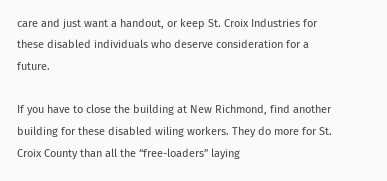care and just want a handout, or keep St. Croix Industries for these disabled individuals who deserve consideration for a future.

If you have to close the building at New Richmond, find another building for these disabled wiling workers. They do more for St. Croix County than all the “free-loaders” laying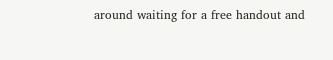around waiting for a free handout and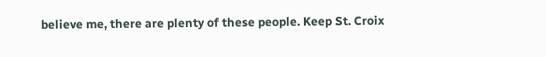believe me, there are plenty of these people. Keep St. Croix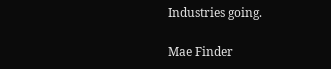Industries going.

Mae Finder